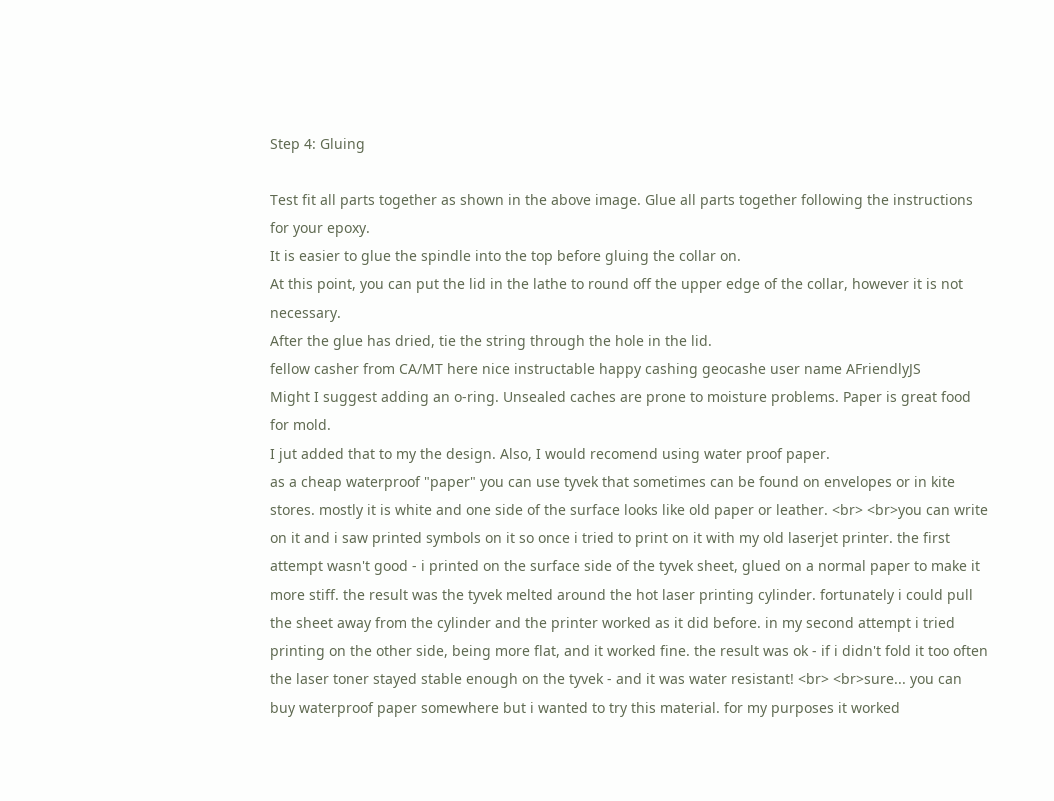Step 4: Gluing

Test fit all parts together as shown in the above image. Glue all parts together following the instructions for your epoxy.
It is easier to glue the spindle into the top before gluing the collar on.
At this point, you can put the lid in the lathe to round off the upper edge of the collar, however it is not necessary.
After the glue has dried, tie the string through the hole in the lid.
fellow casher from CA/MT here nice instructable happy cashing geocashe user name AFriendlyJS
Might I suggest adding an o-ring. Unsealed caches are prone to moisture problems. Paper is great food for mold.
I jut added that to my the design. Also, I would recomend using water proof paper.
as a cheap waterproof "paper" you can use tyvek that sometimes can be found on envelopes or in kite stores. mostly it is white and one side of the surface looks like old paper or leather. <br> <br>you can write on it and i saw printed symbols on it so once i tried to print on it with my old laserjet printer. the first attempt wasn't good - i printed on the surface side of the tyvek sheet, glued on a normal paper to make it more stiff. the result was the tyvek melted around the hot laser printing cylinder. fortunately i could pull the sheet away from the cylinder and the printer worked as it did before. in my second attempt i tried printing on the other side, being more flat, and it worked fine. the result was ok - if i didn't fold it too often the laser toner stayed stable enough on the tyvek - and it was water resistant! <br> <br>sure... you can buy waterproof paper somewhere but i wanted to try this material. for my purposes it worked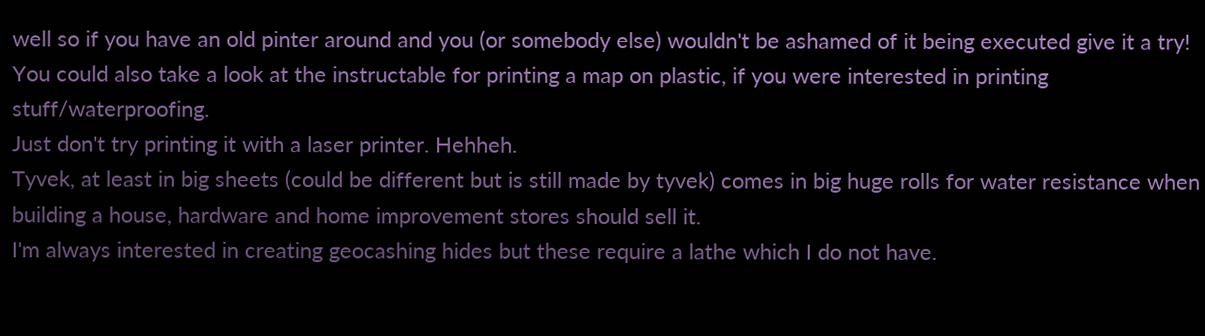well so if you have an old pinter around and you (or somebody else) wouldn't be ashamed of it being executed give it a try!
You could also take a look at the instructable for printing a map on plastic, if you were interested in printing stuff/waterproofing.
Just don't try printing it with a laser printer. Hehheh.
Tyvek, at least in big sheets (could be different but is still made by tyvek) comes in big huge rolls for water resistance when building a house, hardware and home improvement stores should sell it.
I'm always interested in creating geocashing hides but these require a lathe which I do not have.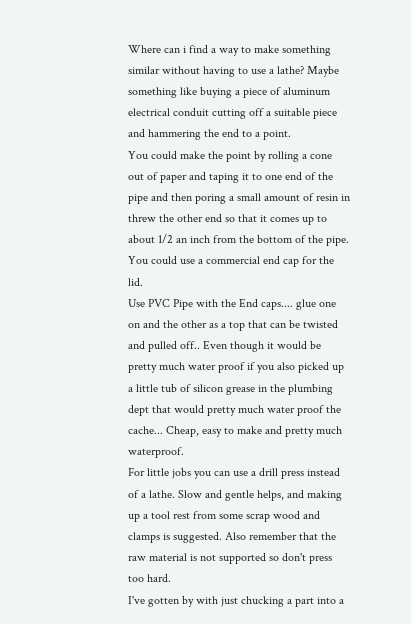Where can i find a way to make something similar without having to use a lathe? Maybe something like buying a piece of aluminum electrical conduit cutting off a suitable piece and hammering the end to a point.
You could make the point by rolling a cone out of paper and taping it to one end of the pipe and then poring a small amount of resin in threw the other end so that it comes up to about 1/2 an inch from the bottom of the pipe. You could use a commercial end cap for the lid.
Use PVC Pipe with the End caps.... glue one on and the other as a top that can be twisted and pulled off.. Even though it would be pretty much water proof if you also picked up a little tub of silicon grease in the plumbing dept that would pretty much water proof the cache... Cheap, easy to make and pretty much waterproof.
For little jobs you can use a drill press instead of a lathe. Slow and gentle helps, and making up a tool rest from some scrap wood and clamps is suggested. Also remember that the raw material is not supported so don't press too hard.
I've gotten by with just chucking a part into a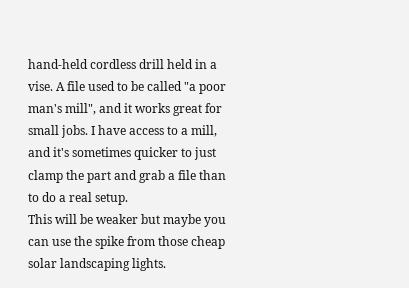hand-held cordless drill held in a vise. A file used to be called "a poor man's mill", and it works great for small jobs. I have access to a mill, and it's sometimes quicker to just clamp the part and grab a file than to do a real setup.
This will be weaker but maybe you can use the spike from those cheap solar landscaping lights.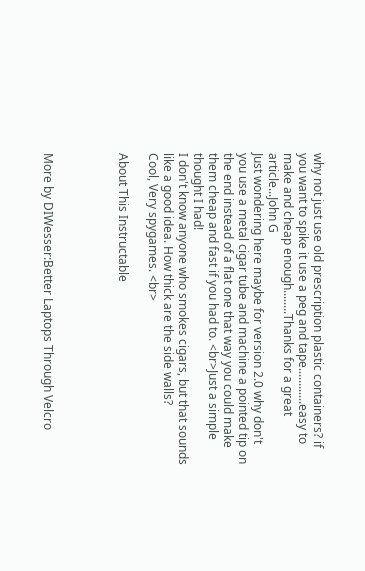why not just use old prescription plastic containers? if you want to spike it use a peg and tape............easy to make and cheap enough........Thanks for a great article...John G
Just wondering here maybe for version 2.0 why don't you use a metal cigar tube and machine a pointed tip on the end instead of a flat one that way you could make them cheap and fast if you had to. <br>Just a simple thought I had!
I don't know anyone who smokes cigars, but that sounds like a good idea. How thick are the side walls?
Cool, Very spygames. <br>

About This Instructable




More by DIWesser:Better Laptops Through Velcro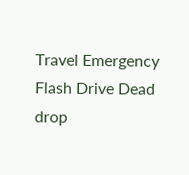Travel Emergency Flash Drive Dead drop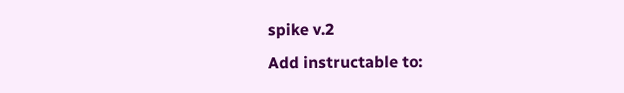spike v.2
Add instructable to: